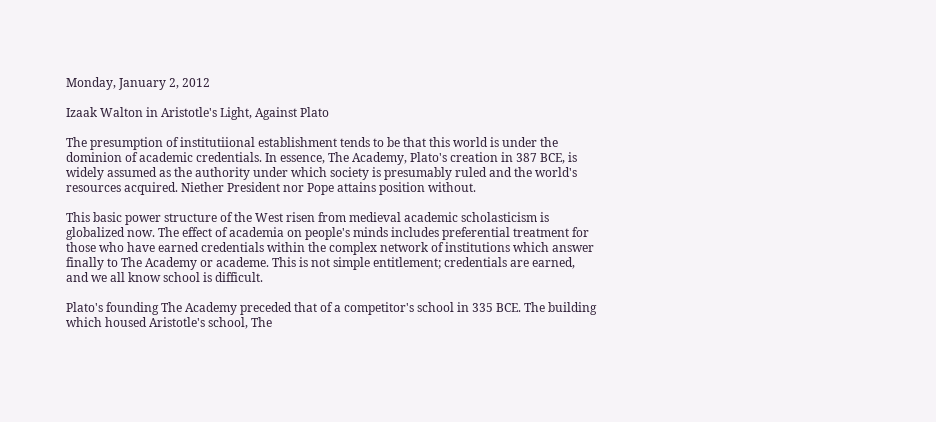Monday, January 2, 2012

Izaak Walton in Aristotle's Light, Against Plato

The presumption of institutiional establishment tends to be that this world is under the dominion of academic credentials. In essence, The Academy, Plato's creation in 387 BCE, is widely assumed as the authority under which society is presumably ruled and the world's resources acquired. Niether President nor Pope attains position without.

This basic power structure of the West risen from medieval academic scholasticism is globalized now. The effect of academia on people's minds includes preferential treatment for those who have earned credentials within the complex network of institutions which answer finally to The Academy or academe. This is not simple entitlement; credentials are earned, and we all know school is difficult.

Plato's founding The Academy preceded that of a competitor's school in 335 BCE. The building which housed Aristotle's school, The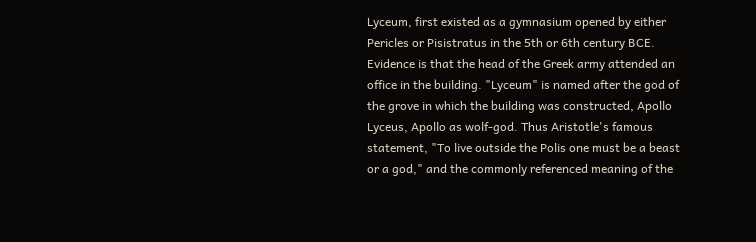Lyceum, first existed as a gymnasium opened by either Pericles or Pisistratus in the 5th or 6th century BCE. Evidence is that the head of the Greek army attended an office in the building. "Lyceum" is named after the god of the grove in which the building was constructed, Apollo Lyceus, Apollo as wolf-god. Thus Aristotle's famous statement, "To live outside the Polis one must be a beast or a god," and the commonly referenced meaning of the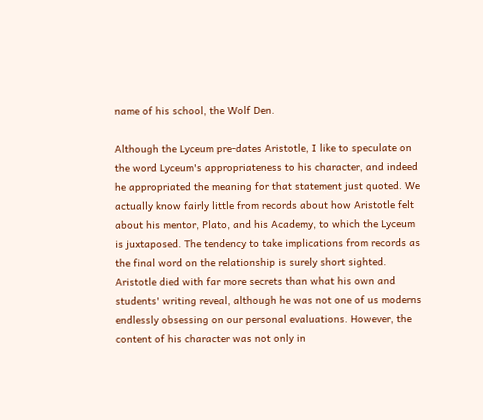name of his school, the Wolf Den.

Although the Lyceum pre-dates Aristotle, I like to speculate on the word Lyceum's appropriateness to his character, and indeed he appropriated the meaning for that statement just quoted. We actually know fairly little from records about how Aristotle felt about his mentor, Plato, and his Academy, to which the Lyceum is juxtaposed. The tendency to take implications from records as the final word on the relationship is surely short sighted. Aristotle died with far more secrets than what his own and students' writing reveal, although he was not one of us moderns endlessly obsessing on our personal evaluations. However, the content of his character was not only in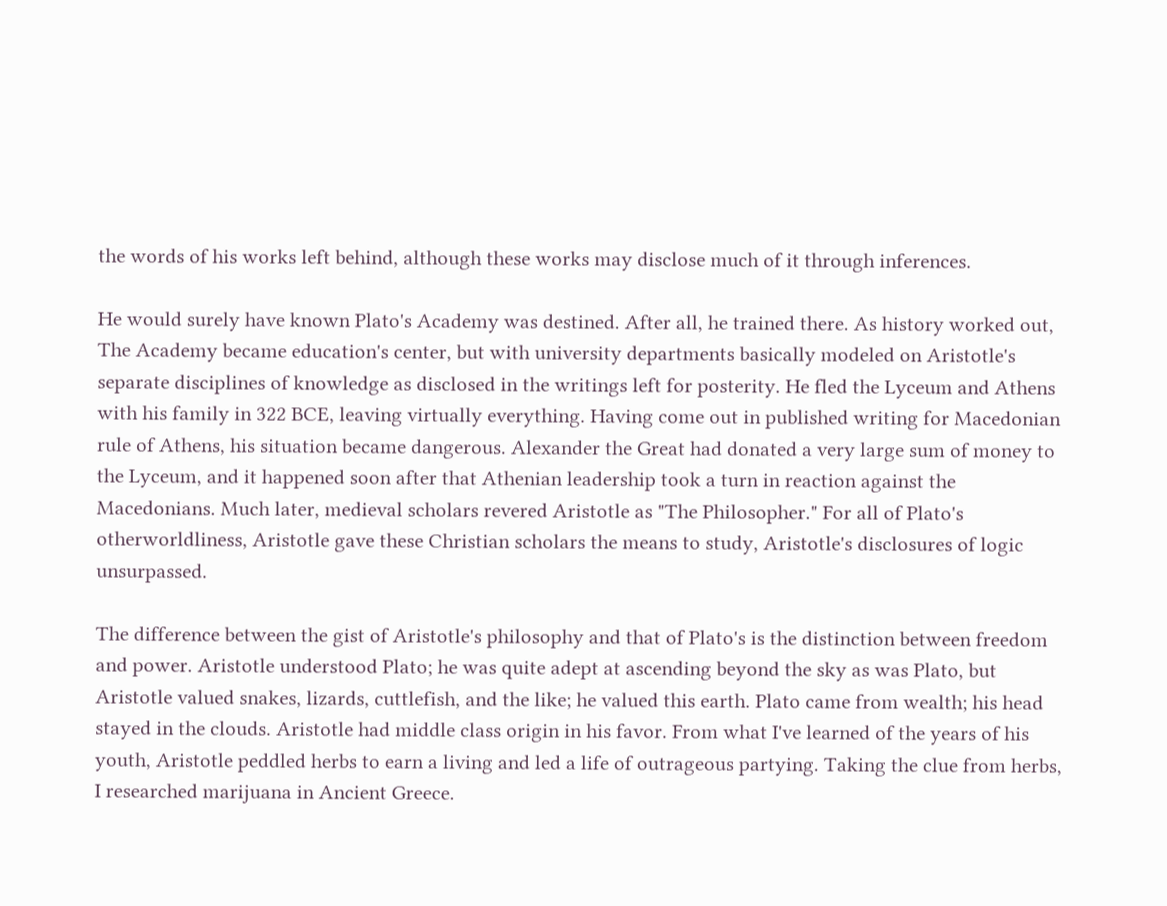the words of his works left behind, although these works may disclose much of it through inferences.

He would surely have known Plato's Academy was destined. After all, he trained there. As history worked out, The Academy became education's center, but with university departments basically modeled on Aristotle's separate disciplines of knowledge as disclosed in the writings left for posterity. He fled the Lyceum and Athens with his family in 322 BCE, leaving virtually everything. Having come out in published writing for Macedonian rule of Athens, his situation became dangerous. Alexander the Great had donated a very large sum of money to the Lyceum, and it happened soon after that Athenian leadership took a turn in reaction against the Macedonians. Much later, medieval scholars revered Aristotle as "The Philosopher." For all of Plato's otherworldliness, Aristotle gave these Christian scholars the means to study, Aristotle's disclosures of logic unsurpassed.

The difference between the gist of Aristotle's philosophy and that of Plato's is the distinction between freedom and power. Aristotle understood Plato; he was quite adept at ascending beyond the sky as was Plato, but Aristotle valued snakes, lizards, cuttlefish, and the like; he valued this earth. Plato came from wealth; his head stayed in the clouds. Aristotle had middle class origin in his favor. From what I've learned of the years of his youth, Aristotle peddled herbs to earn a living and led a life of outrageous partying. Taking the clue from herbs, I researched marijuana in Ancient Greece.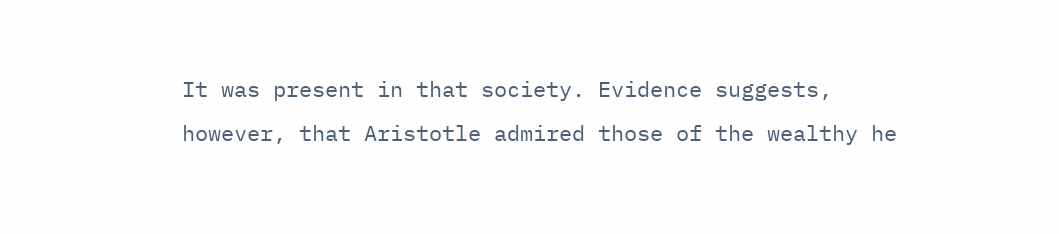It was present in that society. Evidence suggests, however, that Aristotle admired those of the wealthy he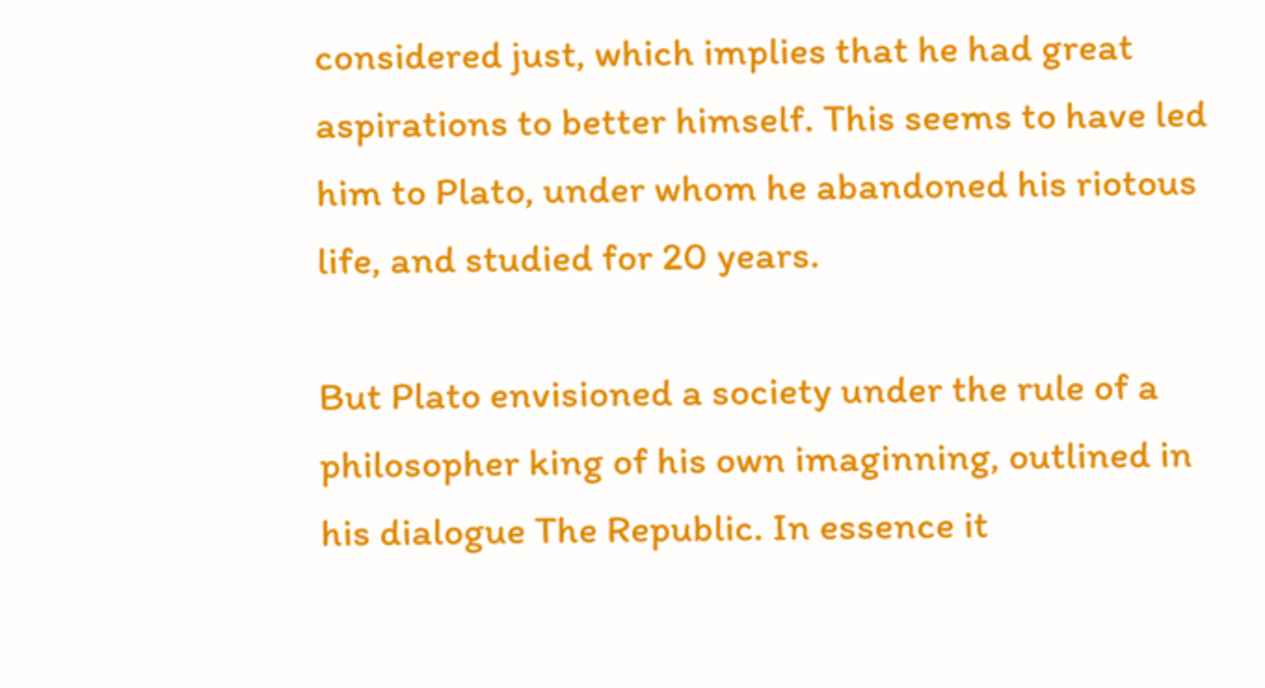considered just, which implies that he had great aspirations to better himself. This seems to have led him to Plato, under whom he abandoned his riotous life, and studied for 20 years.

But Plato envisioned a society under the rule of a philosopher king of his own imaginning, outlined in his dialogue The Republic. In essence it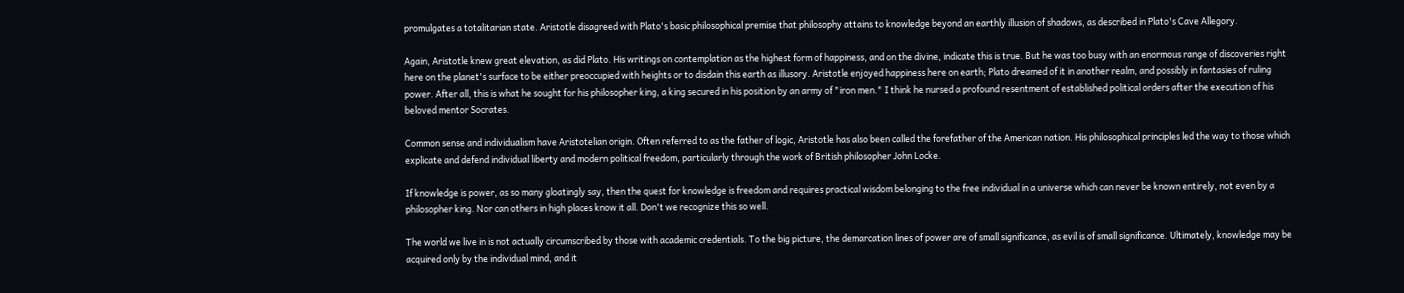promulgates a totalitarian state. Aristotle disagreed with Plato's basic philosophical premise that philosophy attains to knowledge beyond an earthly illusion of shadows, as described in Plato's Cave Allegory.

Again, Aristotle knew great elevation, as did Plato. His writings on contemplation as the highest form of happiness, and on the divine, indicate this is true. But he was too busy with an enormous range of discoveries right here on the planet's surface to be either preoccupied with heights or to disdain this earth as illusory. Aristotle enjoyed happiness here on earth; Plato dreamed of it in another realm, and possibly in fantasies of ruling power. After all, this is what he sought for his philosopher king, a king secured in his position by an army of "iron men." I think he nursed a profound resentment of established political orders after the execution of his beloved mentor Socrates.

Common sense and individualism have Aristotelian origin. Often referred to as the father of logic, Aristotle has also been called the forefather of the American nation. His philosophical principles led the way to those which explicate and defend individual liberty and modern political freedom, particularly through the work of British philosopher John Locke.

If knowledge is power, as so many gloatingly say, then the quest for knowledge is freedom and requires practical wisdom belonging to the free individual in a universe which can never be known entirely, not even by a philosopher king. Nor can others in high places know it all. Don't we recognize this so well.

The world we live in is not actually circumscribed by those with academic credentials. To the big picture, the demarcation lines of power are of small significance, as evil is of small significance. Ultimately, knowledge may be acquired only by the individual mind, and it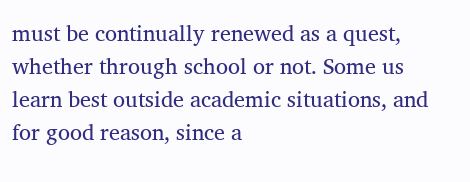must be continually renewed as a quest, whether through school or not. Some us learn best outside academic situations, and for good reason, since a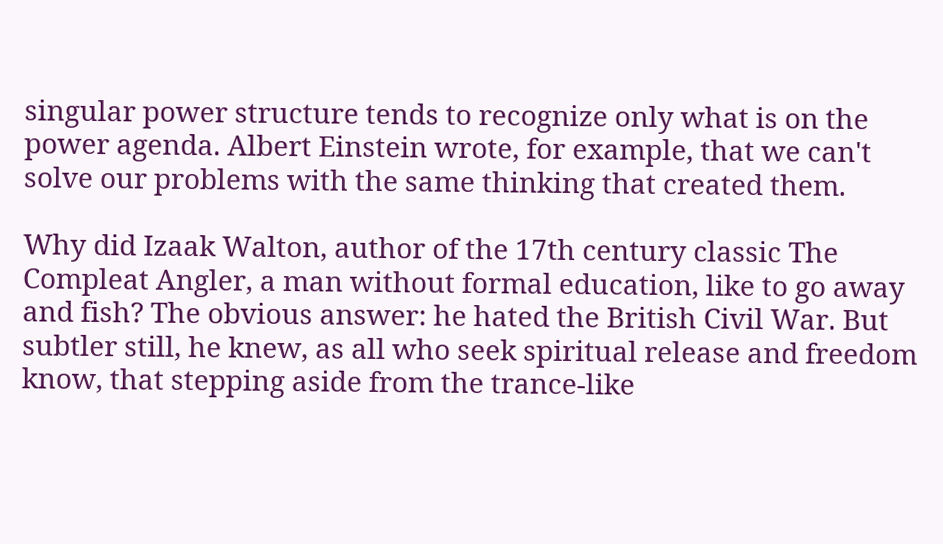singular power structure tends to recognize only what is on the power agenda. Albert Einstein wrote, for example, that we can't solve our problems with the same thinking that created them.

Why did Izaak Walton, author of the 17th century classic The Compleat Angler, a man without formal education, like to go away and fish? The obvious answer: he hated the British Civil War. But subtler still, he knew, as all who seek spiritual release and freedom know, that stepping aside from the trance-like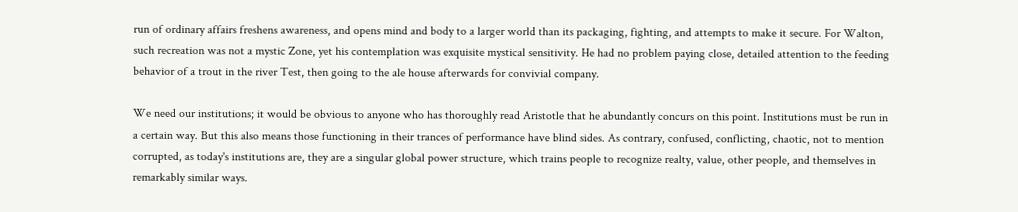run of ordinary affairs freshens awareness, and opens mind and body to a larger world than its packaging, fighting, and attempts to make it secure. For Walton, such recreation was not a mystic Zone, yet his contemplation was exquisite mystical sensitivity. He had no problem paying close, detailed attention to the feeding behavior of a trout in the river Test, then going to the ale house afterwards for convivial company.

We need our institutions; it would be obvious to anyone who has thoroughly read Aristotle that he abundantly concurs on this point. Institutions must be run in a certain way. But this also means those functioning in their trances of performance have blind sides. As contrary, confused, conflicting, chaotic, not to mention corrupted, as today's institutions are, they are a singular global power structure, which trains people to recognize realty, value, other people, and themselves in remarkably similar ways.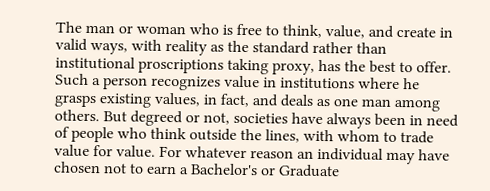The man or woman who is free to think, value, and create in valid ways, with reality as the standard rather than institutional proscriptions taking proxy, has the best to offer. Such a person recognizes value in institutions where he grasps existing values, in fact, and deals as one man among others. But degreed or not, societies have always been in need of people who think outside the lines, with whom to trade value for value. For whatever reason an individual may have chosen not to earn a Bachelor's or Graduate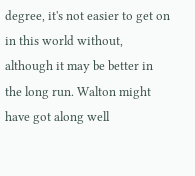degree, it's not easier to get on in this world without, although it may be better in the long run. Walton might have got along well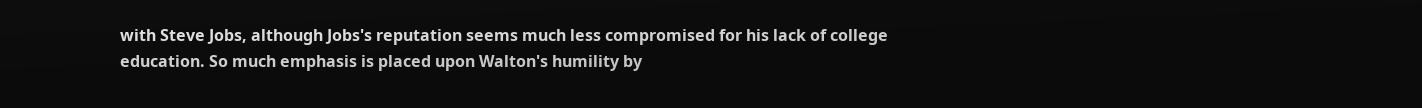with Steve Jobs, although Jobs's reputation seems much less compromised for his lack of college education. So much emphasis is placed upon Walton's humility by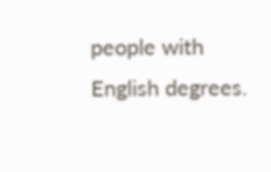people with English degrees.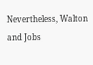Nevertheless, Walton and Jobs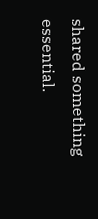shared something essential.